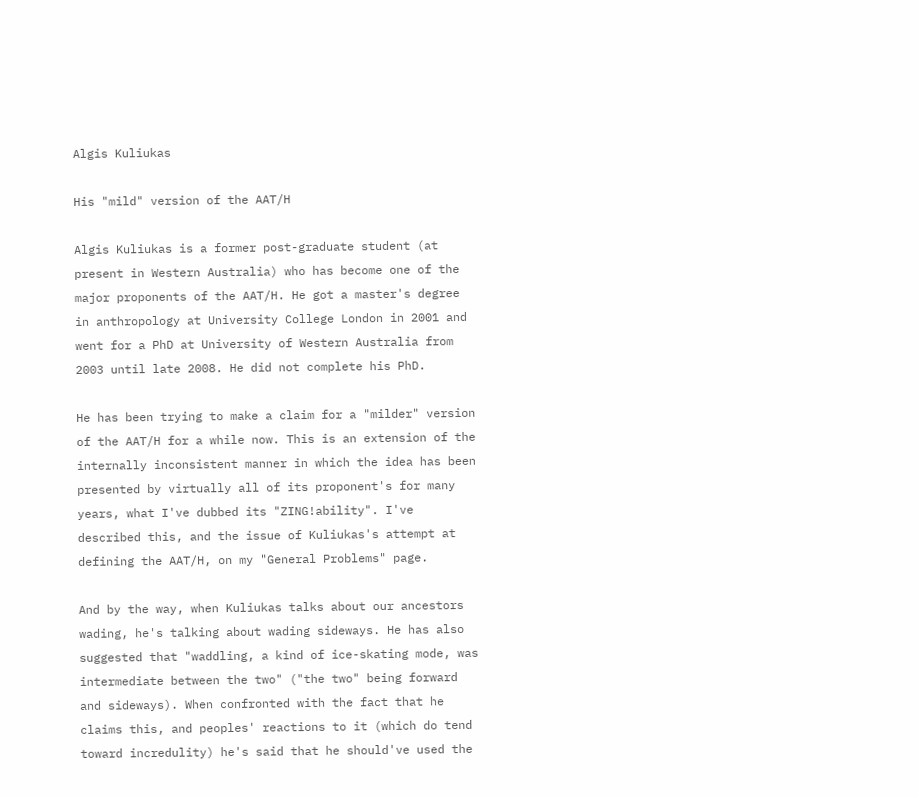Algis Kuliukas

His "mild" version of the AAT/H

Algis Kuliukas is a former post-graduate student (at present in Western Australia) who has become one of the major proponents of the AAT/H. He got a master's degree in anthropology at University College London in 2001 and went for a PhD at University of Western Australia from 2003 until late 2008. He did not complete his PhD.

He has been trying to make a claim for a "milder" version of the AAT/H for a while now. This is an extension of the internally inconsistent manner in which the idea has been presented by virtually all of its proponent's for many years, what I've dubbed its "ZING!ability". I've described this, and the issue of Kuliukas's attempt at defining the AAT/H, on my "General Problems" page.

And by the way, when Kuliukas talks about our ancestors wading, he's talking about wading sideways. He has also suggested that "waddling, a kind of ice-skating mode, was intermediate between the two" ("the two" being forward and sideways). When confronted with the fact that he claims this, and peoples' reactions to it (which do tend toward incredulity) he's said that he should've used the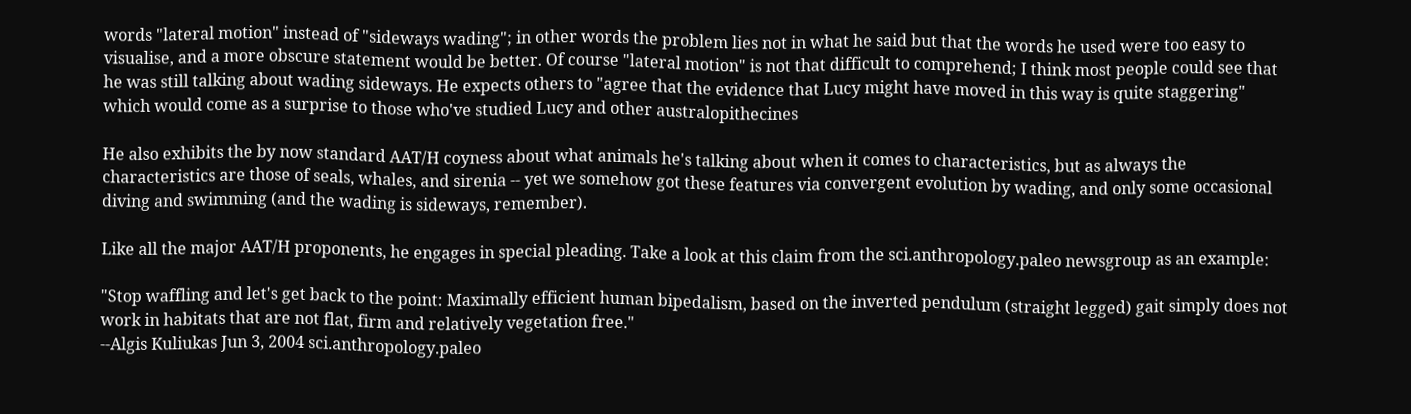words "lateral motion" instead of "sideways wading"; in other words the problem lies not in what he said but that the words he used were too easy to visualise, and a more obscure statement would be better. Of course "lateral motion" is not that difficult to comprehend; I think most people could see that he was still talking about wading sideways. He expects others to "agree that the evidence that Lucy might have moved in this way is quite staggering" which would come as a surprise to those who've studied Lucy and other australopithecines

He also exhibits the by now standard AAT/H coyness about what animals he's talking about when it comes to characteristics, but as always the characteristics are those of seals, whales, and sirenia -- yet we somehow got these features via convergent evolution by wading, and only some occasional diving and swimming (and the wading is sideways, remember).

Like all the major AAT/H proponents, he engages in special pleading. Take a look at this claim from the sci.anthropology.paleo newsgroup as an example:

"Stop waffling and let's get back to the point: Maximally efficient human bipedalism, based on the inverted pendulum (straight legged) gait simply does not work in habitats that are not flat, firm and relatively vegetation free."
--Algis Kuliukas Jun 3, 2004 sci.anthropology.paleo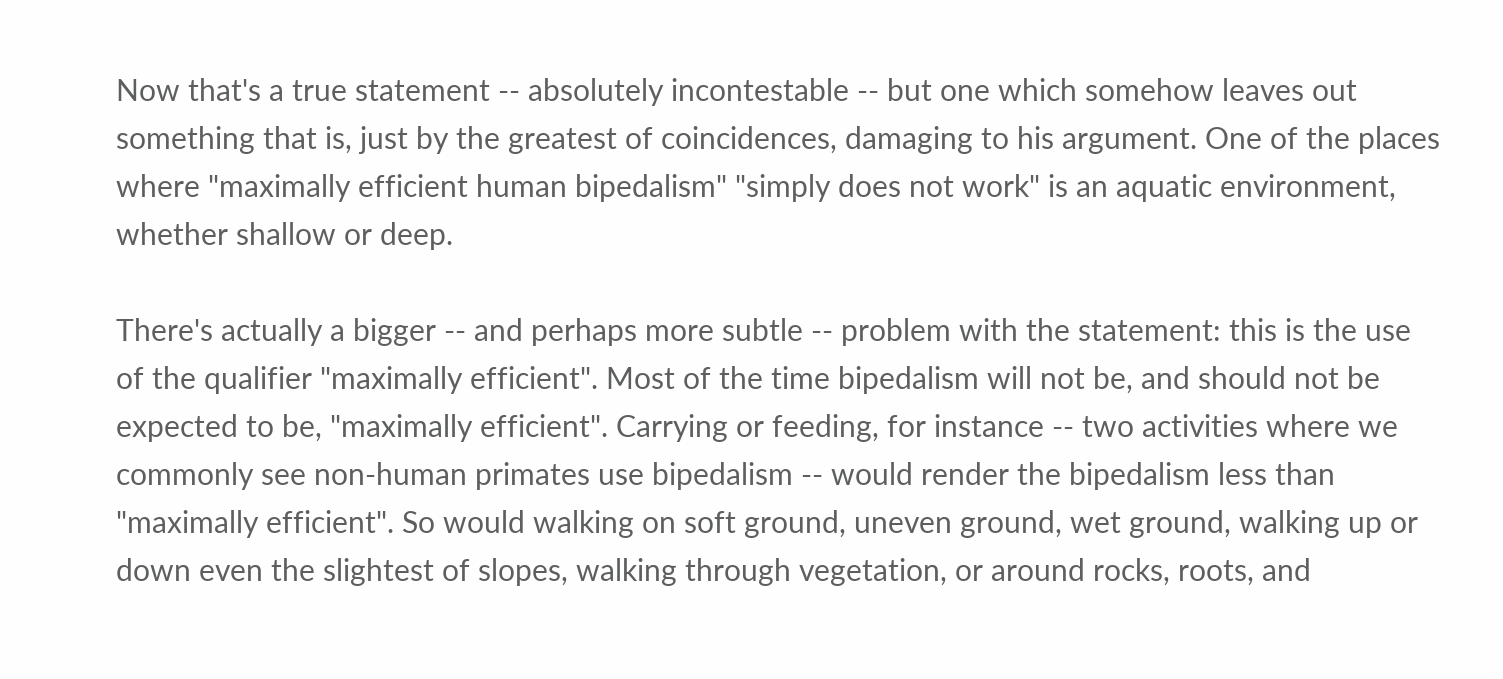Now that's a true statement -- absolutely incontestable -- but one which somehow leaves out something that is, just by the greatest of coincidences, damaging to his argument. One of the places where "maximally efficient human bipedalism" "simply does not work" is an aquatic environment, whether shallow or deep.

There's actually a bigger -- and perhaps more subtle -- problem with the statement: this is the use of the qualifier "maximally efficient". Most of the time bipedalism will not be, and should not be expected to be, "maximally efficient". Carrying or feeding, for instance -- two activities where we commonly see non-human primates use bipedalism -- would render the bipedalism less than "maximally efficient". So would walking on soft ground, uneven ground, wet ground, walking up or down even the slightest of slopes, walking through vegetation, or around rocks, roots, and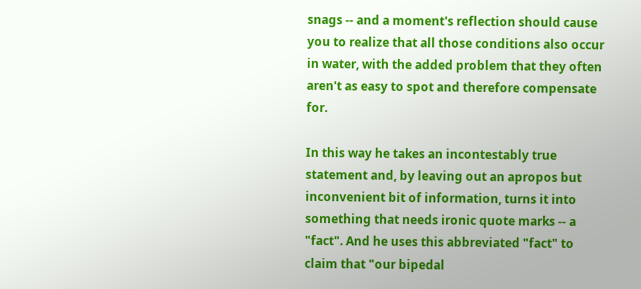snags -- and a moment's reflection should cause you to realize that all those conditions also occur in water, with the added problem that they often aren't as easy to spot and therefore compensate for.

In this way he takes an incontestably true statement and, by leaving out an apropos but inconvenient bit of information, turns it into something that needs ironic quote marks -- a "fact". And he uses this abbreviated "fact" to claim that "our bipedal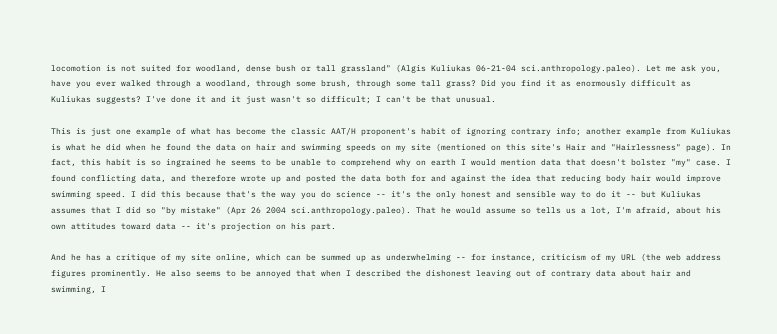locomotion is not suited for woodland, dense bush or tall grassland" (Algis Kuliukas 06-21-04 sci.anthropology.paleo). Let me ask you, have you ever walked through a woodland, through some brush, through some tall grass? Did you find it as enormously difficult as Kuliukas suggests? I've done it and it just wasn't so difficult; I can't be that unusual.

This is just one example of what has become the classic AAT/H proponent's habit of ignoring contrary info; another example from Kuliukas is what he did when he found the data on hair and swimming speeds on my site (mentioned on this site's Hair and "Hairlessness" page). In fact, this habit is so ingrained he seems to be unable to comprehend why on earth I would mention data that doesn't bolster "my" case. I found conflicting data, and therefore wrote up and posted the data both for and against the idea that reducing body hair would improve swimming speed. I did this because that's the way you do science -- it's the only honest and sensible way to do it -- but Kuliukas assumes that I did so "by mistake" (Apr 26 2004 sci.anthropology.paleo). That he would assume so tells us a lot, I'm afraid, about his own attitudes toward data -- it's projection on his part.

And he has a critique of my site online, which can be summed up as underwhelming -- for instance, criticism of my URL (the web address figures prominently. He also seems to be annoyed that when I described the dishonest leaving out of contrary data about hair and swimming, I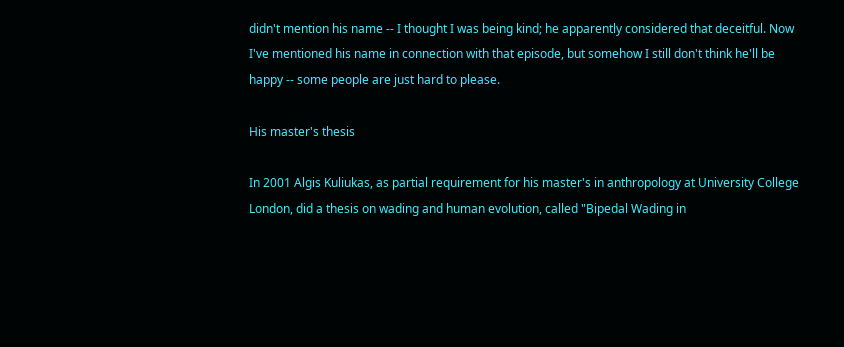didn't mention his name -- I thought I was being kind; he apparently considered that deceitful. Now I've mentioned his name in connection with that episode, but somehow I still don't think he'll be happy -- some people are just hard to please.

His master's thesis

In 2001 Algis Kuliukas, as partial requirement for his master's in anthropology at University College London, did a thesis on wading and human evolution, called "Bipedal Wading in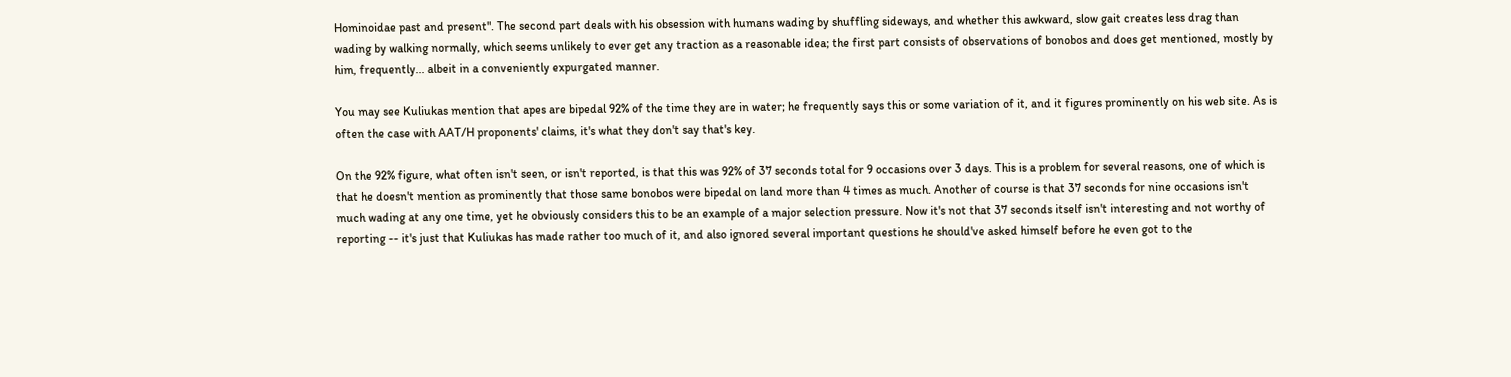Hominoidae past and present". The second part deals with his obsession with humans wading by shuffling sideways, and whether this awkward, slow gait creates less drag than wading by walking normally, which seems unlikely to ever get any traction as a reasonable idea; the first part consists of observations of bonobos and does get mentioned, mostly by him, frequently... albeit in a conveniently expurgated manner.

You may see Kuliukas mention that apes are bipedal 92% of the time they are in water; he frequently says this or some variation of it, and it figures prominently on his web site. As is often the case with AAT/H proponents' claims, it's what they don't say that's key.

On the 92% figure, what often isn't seen, or isn't reported, is that this was 92% of 37 seconds total for 9 occasions over 3 days. This is a problem for several reasons, one of which is that he doesn't mention as prominently that those same bonobos were bipedal on land more than 4 times as much. Another of course is that 37 seconds for nine occasions isn't much wading at any one time, yet he obviously considers this to be an example of a major selection pressure. Now it's not that 37 seconds itself isn't interesting and not worthy of reporting -- it's just that Kuliukas has made rather too much of it, and also ignored several important questions he should've asked himself before he even got to the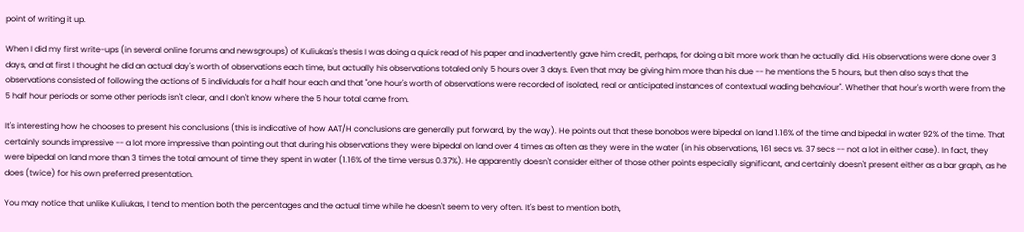point of writing it up.

When I did my first write-ups (in several online forums and newsgroups) of Kuliukas's thesis I was doing a quick read of his paper and inadvertently gave him credit, perhaps, for doing a bit more work than he actually did. His observations were done over 3 days, and at first I thought he did an actual day's worth of observations each time, but actually his observations totaled only 5 hours over 3 days. Even that may be giving him more than his due -- he mentions the 5 hours, but then also says that the observations consisted of following the actions of 5 individuals for a half hour each and that "one hour's worth of observations were recorded of isolated, real or anticipated instances of contextual wading behaviour". Whether that hour's worth were from the 5 half hour periods or some other periods isn't clear, and I don't know where the 5 hour total came from.

It's interesting how he chooses to present his conclusions (this is indicative of how AAT/H conclusions are generally put forward, by the way). He points out that these bonobos were bipedal on land 1.16% of the time and bipedal in water 92% of the time. That certainly sounds impressive -- a lot more impressive than pointing out that during his observations they were bipedal on land over 4 times as often as they were in the water (in his observations, 161 secs vs. 37 secs -- not a lot in either case). In fact, they were bipedal on land more than 3 times the total amount of time they spent in water (1.16% of the time versus 0.37%). He apparently doesn't consider either of those other points especially significant, and certainly doesn't present either as a bar graph, as he does (twice) for his own preferred presentation.

You may notice that unlike Kuliukas, I tend to mention both the percentages and the actual time while he doesn't seem to very often. It's best to mention both,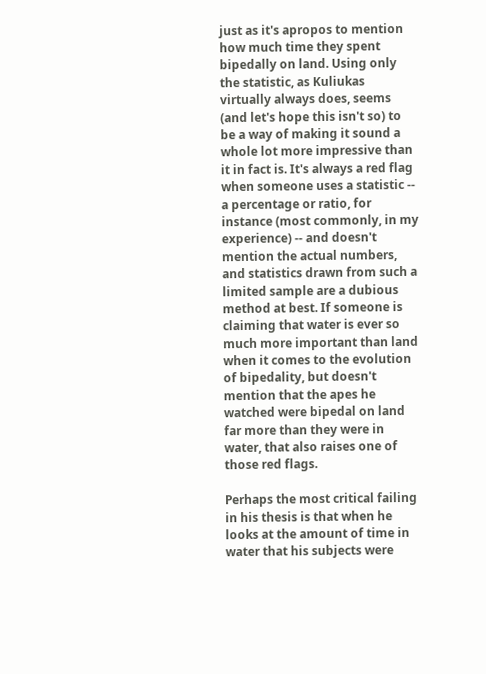just as it's apropos to mention how much time they spent bipedally on land. Using only the statistic, as Kuliukas virtually always does, seems (and let's hope this isn't so) to be a way of making it sound a whole lot more impressive than it in fact is. It's always a red flag when someone uses a statistic -- a percentage or ratio, for instance (most commonly, in my experience) -- and doesn't mention the actual numbers, and statistics drawn from such a limited sample are a dubious method at best. If someone is claiming that water is ever so much more important than land when it comes to the evolution of bipedality, but doesn't mention that the apes he watched were bipedal on land far more than they were in water, that also raises one of those red flags.

Perhaps the most critical failing in his thesis is that when he looks at the amount of time in water that his subjects were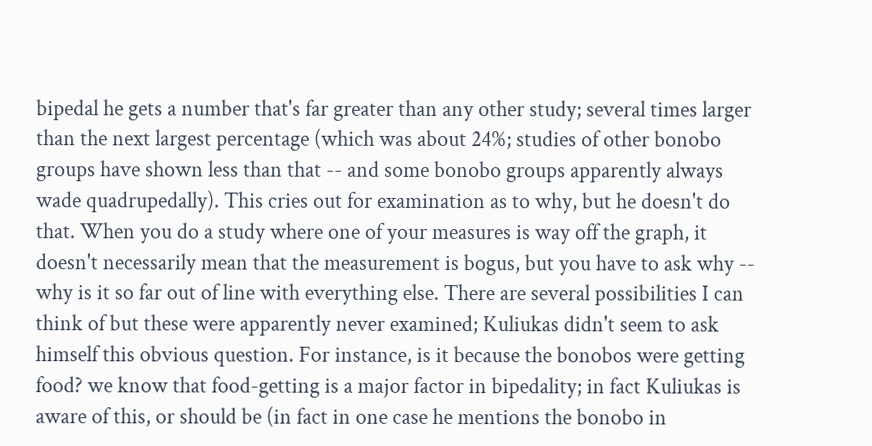bipedal he gets a number that's far greater than any other study; several times larger than the next largest percentage (which was about 24%; studies of other bonobo groups have shown less than that -- and some bonobo groups apparently always wade quadrupedally). This cries out for examination as to why, but he doesn't do that. When you do a study where one of your measures is way off the graph, it doesn't necessarily mean that the measurement is bogus, but you have to ask why -- why is it so far out of line with everything else. There are several possibilities I can think of but these were apparently never examined; Kuliukas didn't seem to ask himself this obvious question. For instance, is it because the bonobos were getting food? we know that food-getting is a major factor in bipedality; in fact Kuliukas is aware of this, or should be (in fact in one case he mentions the bonobo in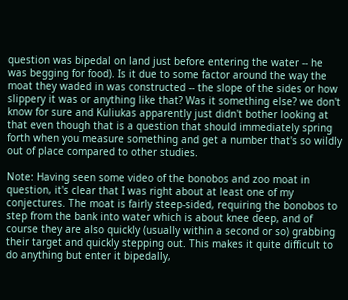question was bipedal on land just before entering the water -- he was begging for food). Is it due to some factor around the way the moat they waded in was constructed -- the slope of the sides or how slippery it was or anything like that? Was it something else? we don't know for sure and Kuliukas apparently just didn't bother looking at that even though that is a question that should immediately spring forth when you measure something and get a number that's so wildly out of place compared to other studies.

Note: Having seen some video of the bonobos and zoo moat in question, it's clear that I was right about at least one of my conjectures. The moat is fairly steep-sided, requiring the bonobos to step from the bank into water which is about knee deep, and of course they are also quickly (usually within a second or so) grabbing their target and quickly stepping out. This makes it quite difficult to do anything but enter it bipedally,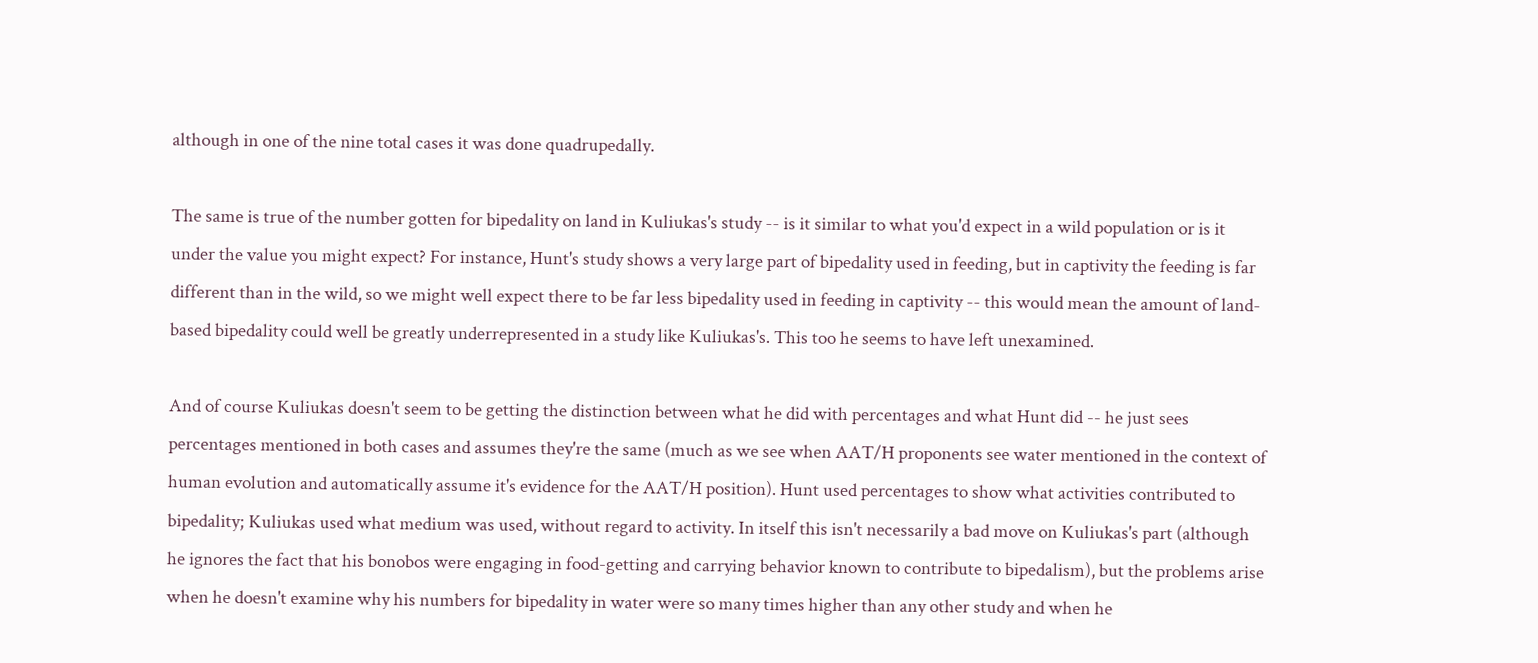although in one of the nine total cases it was done quadrupedally.

The same is true of the number gotten for bipedality on land in Kuliukas's study -- is it similar to what you'd expect in a wild population or is it under the value you might expect? For instance, Hunt's study shows a very large part of bipedality used in feeding, but in captivity the feeding is far different than in the wild, so we might well expect there to be far less bipedality used in feeding in captivity -- this would mean the amount of land-based bipedality could well be greatly underrepresented in a study like Kuliukas's. This too he seems to have left unexamined.

And of course Kuliukas doesn't seem to be getting the distinction between what he did with percentages and what Hunt did -- he just sees percentages mentioned in both cases and assumes they're the same (much as we see when AAT/H proponents see water mentioned in the context of human evolution and automatically assume it's evidence for the AAT/H position). Hunt used percentages to show what activities contributed to bipedality; Kuliukas used what medium was used, without regard to activity. In itself this isn't necessarily a bad move on Kuliukas's part (although he ignores the fact that his bonobos were engaging in food-getting and carrying behavior known to contribute to bipedalism), but the problems arise when he doesn't examine why his numbers for bipedality in water were so many times higher than any other study and when he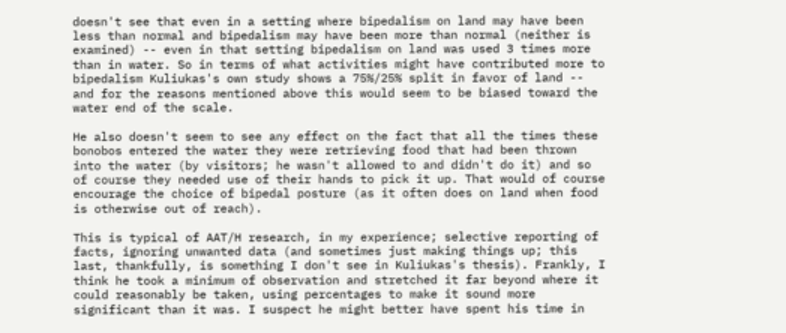doesn't see that even in a setting where bipedalism on land may have been less than normal and bipedalism may have been more than normal (neither is examined) -- even in that setting bipedalism on land was used 3 times more than in water. So in terms of what activities might have contributed more to bipedalism Kuliukas's own study shows a 75%/25% split in favor of land -- and for the reasons mentioned above this would seem to be biased toward the water end of the scale.

He also doesn't seem to see any effect on the fact that all the times these bonobos entered the water they were retrieving food that had been thrown into the water (by visitors; he wasn't allowed to and didn't do it) and so of course they needed use of their hands to pick it up. That would of course encourage the choice of bipedal posture (as it often does on land when food is otherwise out of reach).

This is typical of AAT/H research, in my experience; selective reporting of facts, ignoring unwanted data (and sometimes just making things up; this last, thankfully, is something I don't see in Kuliukas's thesis). Frankly, I think he took a minimum of observation and stretched it far beyond where it could reasonably be taken, using percentages to make it sound more significant than it was. I suspect he might better have spent his time in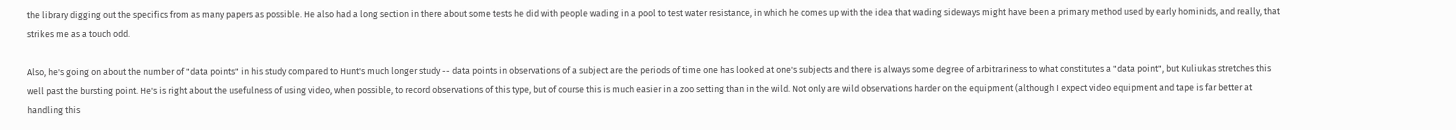the library digging out the specifics from as many papers as possible. He also had a long section in there about some tests he did with people wading in a pool to test water resistance, in which he comes up with the idea that wading sideways might have been a primary method used by early hominids, and really, that strikes me as a touch odd.

Also, he's going on about the number of "data points" in his study compared to Hunt's much longer study -- data points in observations of a subject are the periods of time one has looked at one's subjects and there is always some degree of arbitrariness to what constitutes a "data point", but Kuliukas stretches this well past the bursting point. He's is right about the usefulness of using video, when possible, to record observations of this type, but of course this is much easier in a zoo setting than in the wild. Not only are wild observations harder on the equipment (although I expect video equipment and tape is far better at handling this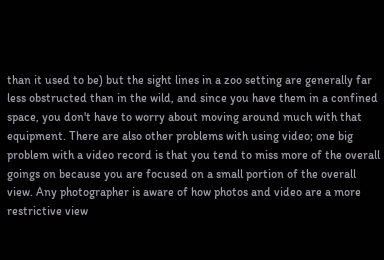than it used to be) but the sight lines in a zoo setting are generally far less obstructed than in the wild, and since you have them in a confined space, you don't have to worry about moving around much with that equipment. There are also other problems with using video; one big problem with a video record is that you tend to miss more of the overall goings on because you are focused on a small portion of the overall view. Any photographer is aware of how photos and video are a more restrictive view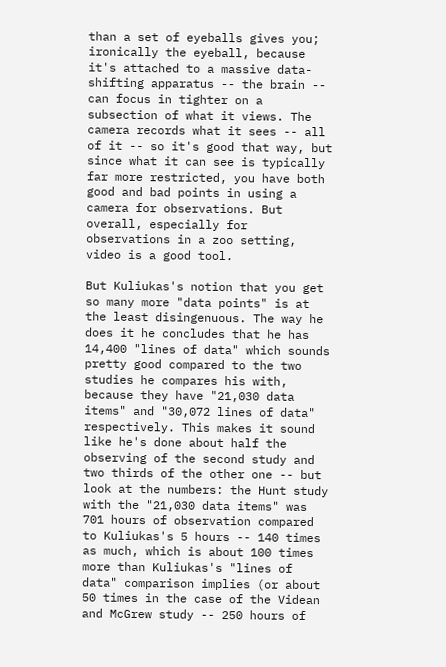than a set of eyeballs gives you; ironically the eyeball, because it's attached to a massive data-shifting apparatus -- the brain -- can focus in tighter on a subsection of what it views. The camera records what it sees -- all of it -- so it's good that way, but since what it can see is typically far more restricted, you have both good and bad points in using a camera for observations. But overall, especially for observations in a zoo setting, video is a good tool.

But Kuliukas's notion that you get so many more "data points" is at the least disingenuous. The way he does it he concludes that he has 14,400 "lines of data" which sounds pretty good compared to the two studies he compares his with, because they have "21,030 data items" and "30,072 lines of data" respectively. This makes it sound like he's done about half the observing of the second study and two thirds of the other one -- but look at the numbers: the Hunt study with the "21,030 data items" was 701 hours of observation compared to Kuliukas's 5 hours -- 140 times as much, which is about 100 times more than Kuliukas's "lines of data" comparison implies (or about 50 times in the case of the Videan and McGrew study -- 250 hours of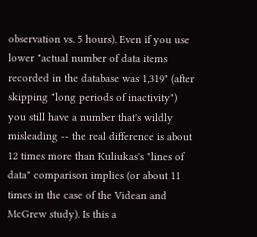observation vs. 5 hours). Even if you use lower "actual number of data items recorded in the database was 1,319" (after skipping "long periods of inactivity") you still have a number that's wildly misleading -- the real difference is about 12 times more than Kuliukas's "lines of data" comparison implies (or about 11 times in the case of the Videan and McGrew study). Is this a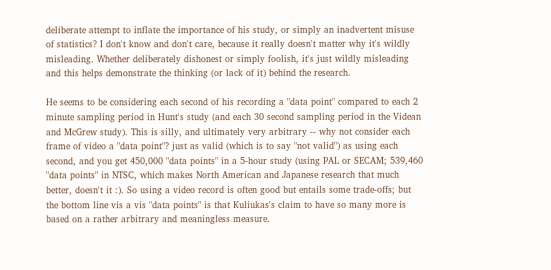deliberate attempt to inflate the importance of his study, or simply an inadvertent misuse of statistics? I don't know and don't care, because it really doesn't matter why it's wildly misleading. Whether deliberately dishonest or simply foolish, it's just wildly misleading and this helps demonstrate the thinking (or lack of it) behind the research.

He seems to be considering each second of his recording a "data point" compared to each 2 minute sampling period in Hunt's study (and each 30 second sampling period in the Videan and McGrew study). This is silly, and ultimately very arbitrary -- why not consider each frame of video a "data point"? just as valid (which is to say "not valid") as using each second, and you get 450,000 "data points" in a 5-hour study (using PAL or SECAM; 539,460 "data points" in NTSC, which makes North American and Japanese research that much better, doesn't it :). So using a video record is often good but entails some trade-offs; but the bottom line vis a vis "data points" is that Kuliukas's claim to have so many more is based on a rather arbitrary and meaningless measure.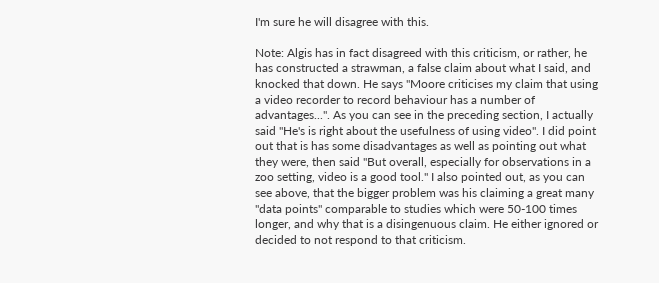I'm sure he will disagree with this.

Note: Algis has in fact disagreed with this criticism, or rather, he has constructed a strawman, a false claim about what I said, and knocked that down. He says "Moore criticises my claim that using a video recorder to record behaviour has a number of advantages...". As you can see in the preceding section, I actually said "He's is right about the usefulness of using video". I did point out that is has some disadvantages as well as pointing out what they were, then said "But overall, especially for observations in a zoo setting, video is a good tool." I also pointed out, as you can see above, that the bigger problem was his claiming a great many "data points" comparable to studies which were 50-100 times longer, and why that is a disingenuous claim. He either ignored or decided to not respond to that criticism.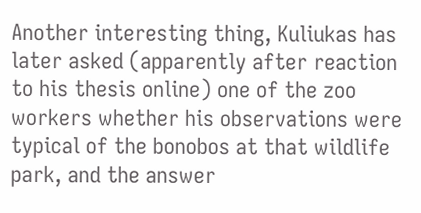Another interesting thing, Kuliukas has later asked (apparently after reaction to his thesis online) one of the zoo workers whether his observations were typical of the bonobos at that wildlife park, and the answer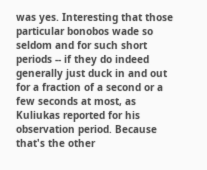was yes. Interesting that those particular bonobos wade so seldom and for such short periods -- if they do indeed generally just duck in and out for a fraction of a second or a few seconds at most, as Kuliukas reported for his observation period. Because that's the other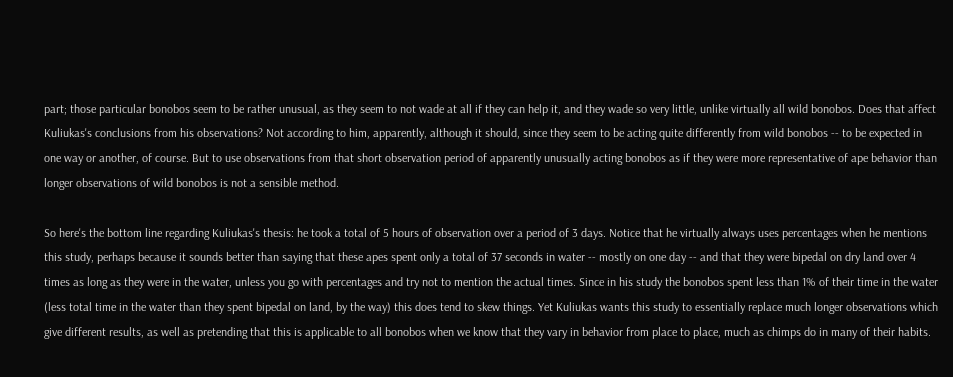part; those particular bonobos seem to be rather unusual, as they seem to not wade at all if they can help it, and they wade so very little, unlike virtually all wild bonobos. Does that affect Kuliukas's conclusions from his observations? Not according to him, apparently, although it should, since they seem to be acting quite differently from wild bonobos -- to be expected in one way or another, of course. But to use observations from that short observation period of apparently unusually acting bonobos as if they were more representative of ape behavior than longer observations of wild bonobos is not a sensible method.

So here's the bottom line regarding Kuliukas's thesis: he took a total of 5 hours of observation over a period of 3 days. Notice that he virtually always uses percentages when he mentions this study, perhaps because it sounds better than saying that these apes spent only a total of 37 seconds in water -- mostly on one day -- and that they were bipedal on dry land over 4 times as long as they were in the water, unless you go with percentages and try not to mention the actual times. Since in his study the bonobos spent less than 1% of their time in the water (less total time in the water than they spent bipedal on land, by the way) this does tend to skew things. Yet Kuliukas wants this study to essentially replace much longer observations which give different results, as well as pretending that this is applicable to all bonobos when we know that they vary in behavior from place to place, much as chimps do in many of their habits.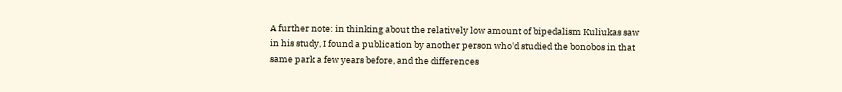A further note: in thinking about the relatively low amount of bipedalism Kuliukas saw in his study, I found a publication by another person who'd studied the bonobos in that same park a few years before, and the differences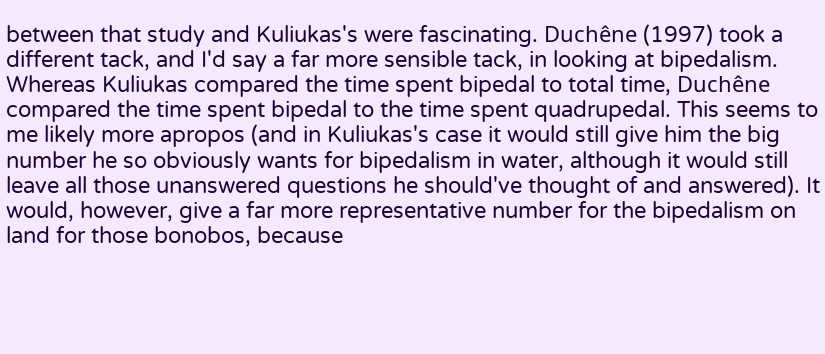between that study and Kuliukas's were fascinating. Duchêne (1997) took a different tack, and I'd say a far more sensible tack, in looking at bipedalism. Whereas Kuliukas compared the time spent bipedal to total time, Duchêne compared the time spent bipedal to the time spent quadrupedal. This seems to me likely more apropos (and in Kuliukas's case it would still give him the big number he so obviously wants for bipedalism in water, although it would still leave all those unanswered questions he should've thought of and answered). It would, however, give a far more representative number for the bipedalism on land for those bonobos, because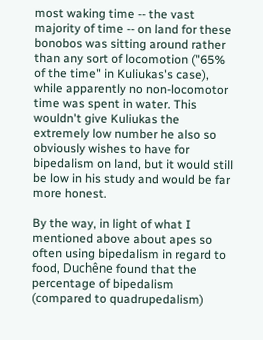most waking time -- the vast majority of time -- on land for these bonobos was sitting around rather than any sort of locomotion ("65% of the time" in Kuliukas's case), while apparently no non-locomotor time was spent in water. This wouldn't give Kuliukas the extremely low number he also so obviously wishes to have for bipedalism on land, but it would still be low in his study and would be far more honest.

By the way, in light of what I mentioned above about apes so often using bipedalism in regard to food, Duchêne found that the percentage of bipedalism (compared to quadrupedalism)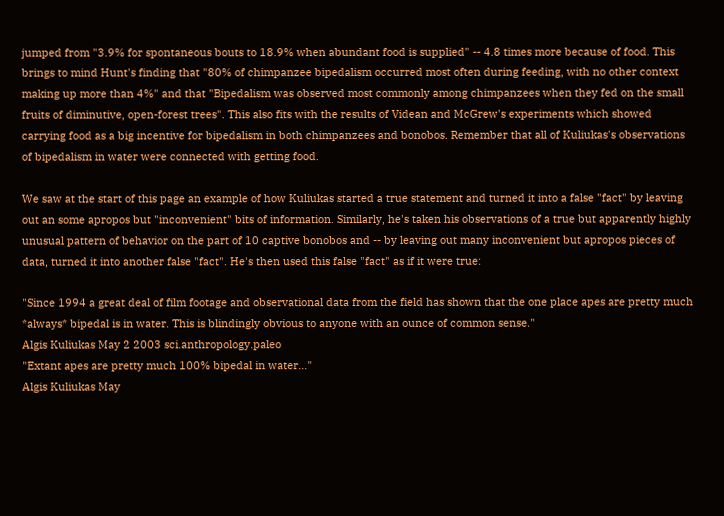jumped from "3.9% for spontaneous bouts to 18.9% when abundant food is supplied" -- 4.8 times more because of food. This brings to mind Hunt's finding that "80% of chimpanzee bipedalism occurred most often during feeding, with no other context making up more than 4%" and that "Bipedalism was observed most commonly among chimpanzees when they fed on the small fruits of diminutive, open-forest trees". This also fits with the results of Videan and McGrew's experiments which showed carrying food as a big incentive for bipedalism in both chimpanzees and bonobos. Remember that all of Kuliukas's observations of bipedalism in water were connected with getting food.

We saw at the start of this page an example of how Kuliukas started a true statement and turned it into a false "fact" by leaving out an some apropos but "inconvenient" bits of information. Similarly, he's taken his observations of a true but apparently highly unusual pattern of behavior on the part of 10 captive bonobos and -- by leaving out many inconvenient but apropos pieces of data, turned it into another false "fact". He's then used this false "fact" as if it were true:

"Since 1994 a great deal of film footage and observational data from the field has shown that the one place apes are pretty much *always* bipedal is in water. This is blindingly obvious to anyone with an ounce of common sense."
Algis Kuliukas May 2 2003 sci.anthropology.paleo
"Extant apes are pretty much 100% bipedal in water..."
Algis Kuliukas May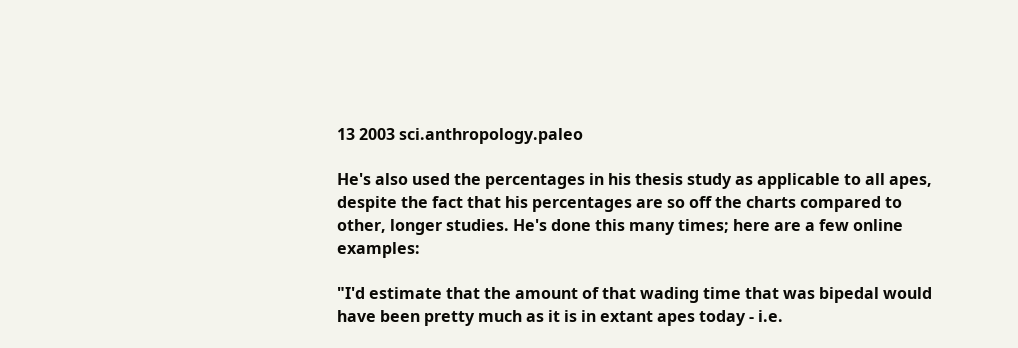13 2003 sci.anthropology.paleo

He's also used the percentages in his thesis study as applicable to all apes, despite the fact that his percentages are so off the charts compared to other, longer studies. He's done this many times; here are a few online examples:

"I'd estimate that the amount of that wading time that was bipedal would have been pretty much as it is in extant apes today - i.e.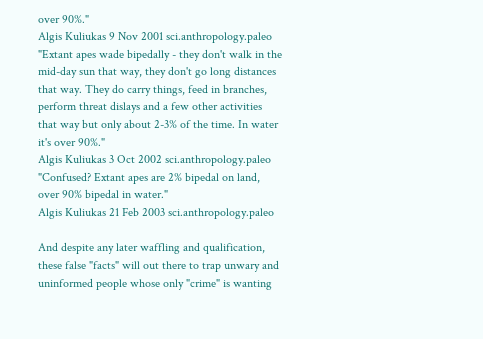over 90%."
Algis Kuliukas 9 Nov 2001 sci.anthropology.paleo
"Extant apes wade bipedally - they don't walk in the mid-day sun that way, they don't go long distances that way. They do carry things, feed in branches, perform threat dislays and a few other activities that way but only about 2-3% of the time. In water it's over 90%."
Algis Kuliukas 3 Oct 2002 sci.anthropology.paleo
"Confused? Extant apes are 2% bipedal on land, over 90% bipedal in water."
Algis Kuliukas 21 Feb 2003 sci.anthropology.paleo

And despite any later waffling and qualification, these false "facts" will out there to trap unwary and uninformed people whose only "crime" is wanting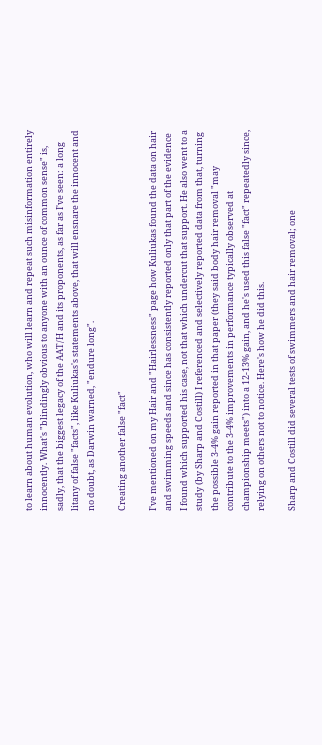to learn about human evolution, who will learn and repeat such misinformation entirely innocently. What's "blindingly obvious to anyone with an ounce of common sense" is, sadly, that the biggest legacy of the AAT/H and its proponents, as far as I've seen: a long litany of false "facts", like Kuliukas's statements above, that will ensnare the innocent and no doubt, as Darwin warned, "endure long".

Creating another false "fact"

I've mentioned on my Hair and "Hairlessness" page how Kuliukas found the data on hair and swimming speeds and since has consistently reported only that part of the evidence I found which supported his case, not that which undercut that support. He also went to a study (by Sharp and Costill) I referenced and selectively reported data from that, turning the possible 3-4% gain reported in that paper (they said body hair removal "may contribute to the 3-4% improvements in performance typically observed at championship meets") into a 12-13% gain, and he's used this false "fact" repeatedly since, relying on others not to notice. Here's how he did this.

Sharp and Costill did several tests of swimmers and hair removal; one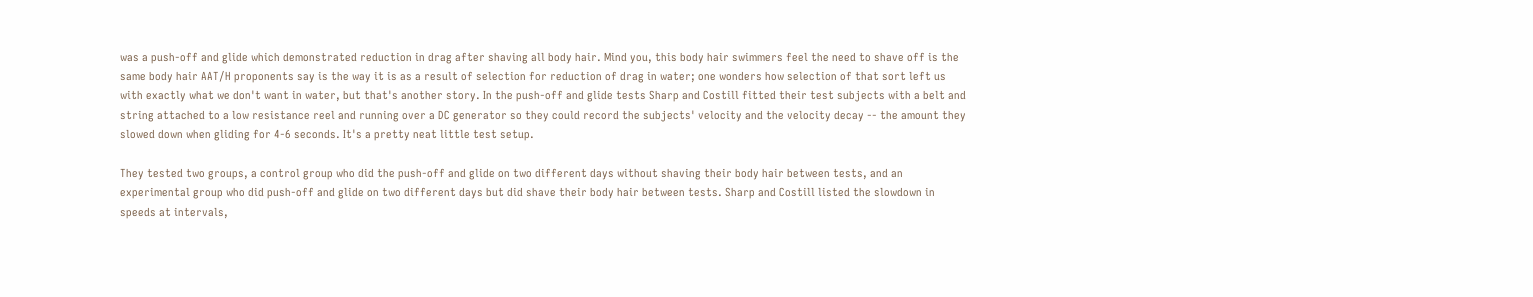was a push-off and glide which demonstrated reduction in drag after shaving all body hair. Mind you, this body hair swimmers feel the need to shave off is the same body hair AAT/H proponents say is the way it is as a result of selection for reduction of drag in water; one wonders how selection of that sort left us with exactly what we don't want in water, but that's another story. In the push-off and glide tests Sharp and Costill fitted their test subjects with a belt and string attached to a low resistance reel and running over a DC generator so they could record the subjects' velocity and the velocity decay -- the amount they slowed down when gliding for 4-6 seconds. It's a pretty neat little test setup.

They tested two groups, a control group who did the push-off and glide on two different days without shaving their body hair between tests, and an experimental group who did push-off and glide on two different days but did shave their body hair between tests. Sharp and Costill listed the slowdown in speeds at intervals,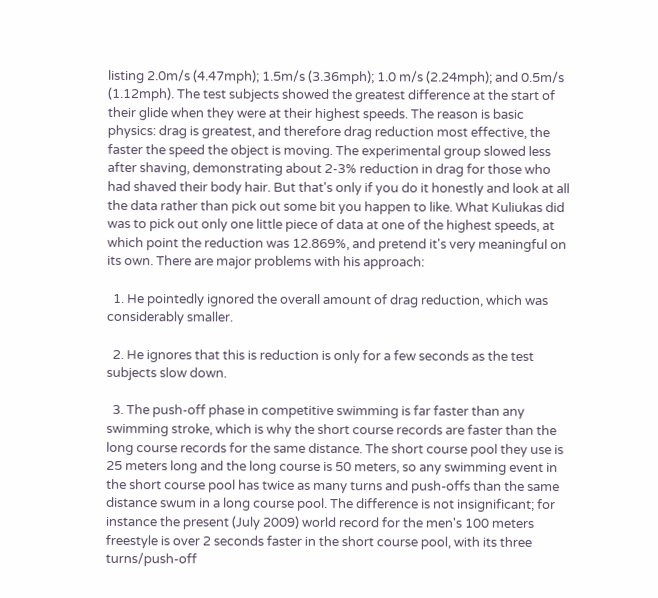listing 2.0m/s (4.47mph); 1.5m/s (3.36mph); 1.0 m/s (2.24mph); and 0.5m/s (1.12mph). The test subjects showed the greatest difference at the start of their glide when they were at their highest speeds. The reason is basic physics: drag is greatest, and therefore drag reduction most effective, the faster the speed the object is moving. The experimental group slowed less after shaving, demonstrating about 2-3% reduction in drag for those who had shaved their body hair. But that's only if you do it honestly and look at all the data rather than pick out some bit you happen to like. What Kuliukas did was to pick out only one little piece of data at one of the highest speeds, at which point the reduction was 12.869%, and pretend it's very meaningful on its own. There are major problems with his approach:

  1. He pointedly ignored the overall amount of drag reduction, which was considerably smaller.

  2. He ignores that this is reduction is only for a few seconds as the test subjects slow down.

  3. The push-off phase in competitive swimming is far faster than any swimming stroke, which is why the short course records are faster than the long course records for the same distance. The short course pool they use is 25 meters long and the long course is 50 meters, so any swimming event in the short course pool has twice as many turns and push-offs than the same distance swum in a long course pool. The difference is not insignificant; for instance the present (July 2009) world record for the men's 100 meters freestyle is over 2 seconds faster in the short course pool, with its three turns/push-off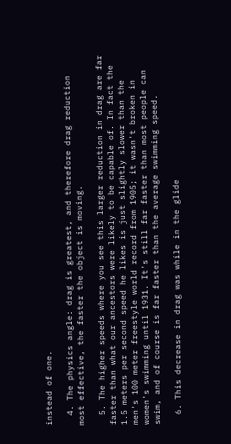instead of one.

  4. The physics angle: drag is greatest, and therefore drag reduction most effective, the faster the object is moving.

  5. The higher speeds where you see this larger reduction in drag are far faster than what our ancestors were likely to be capable of. In fact the 1.5 meters per second speed he likes is just slightly slower than the men's 100 meter freestyle world record from 1905; it wasn't broken in women's swimming until 1931. It's still far faster than most people can swim, and of course is far faster than the average swimming speed.

  6. This decrease in drag was while in the glide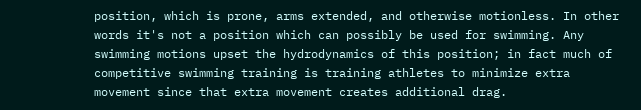position, which is prone, arms extended, and otherwise motionless. In other words it's not a position which can possibly be used for swimming. Any swimming motions upset the hydrodynamics of this position; in fact much of competitive swimming training is training athletes to minimize extra movement since that extra movement creates additional drag.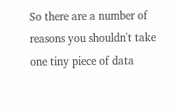So there are a number of reasons you shouldn't take one tiny piece of data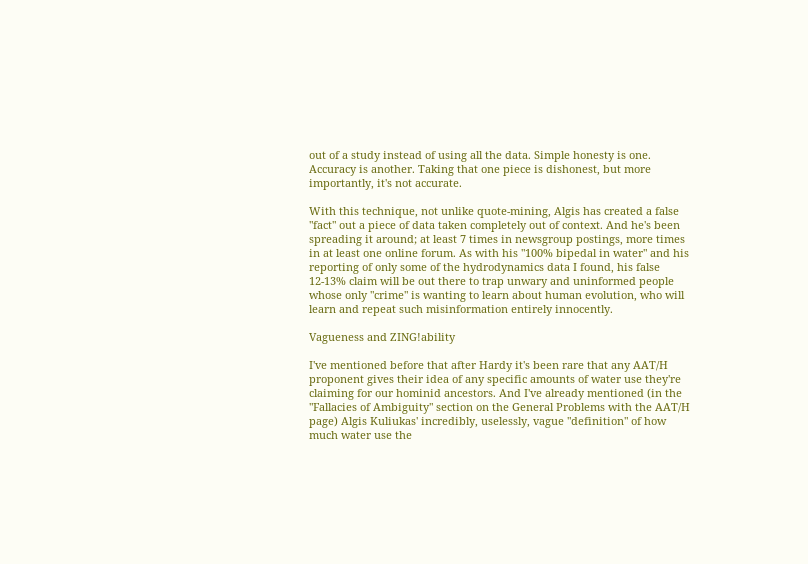out of a study instead of using all the data. Simple honesty is one. Accuracy is another. Taking that one piece is dishonest, but more importantly, it's not accurate.

With this technique, not unlike quote-mining, Algis has created a false "fact" out a piece of data taken completely out of context. And he's been spreading it around; at least 7 times in newsgroup postings, more times in at least one online forum. As with his "100% bipedal in water" and his reporting of only some of the hydrodynamics data I found, his false 12-13% claim will be out there to trap unwary and uninformed people whose only "crime" is wanting to learn about human evolution, who will learn and repeat such misinformation entirely innocently.

Vagueness and ZING!ability

I've mentioned before that after Hardy it's been rare that any AAT/H proponent gives their idea of any specific amounts of water use they're claiming for our hominid ancestors. And I've already mentioned (in the "Fallacies of Ambiguity" section on the General Problems with the AAT/H page) Algis Kuliukas' incredibly, uselessly, vague "definition" of how much water use the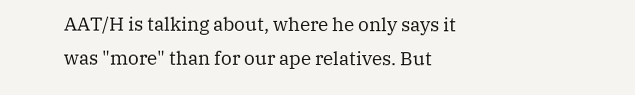AAT/H is talking about, where he only says it was "more" than for our ape relatives. But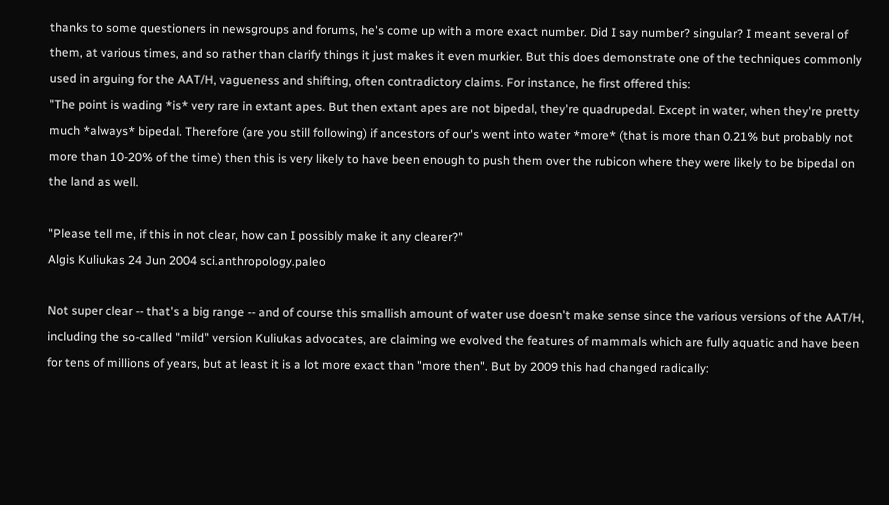thanks to some questioners in newsgroups and forums, he's come up with a more exact number. Did I say number? singular? I meant several of them, at various times, and so rather than clarify things it just makes it even murkier. But this does demonstrate one of the techniques commonly used in arguing for the AAT/H, vagueness and shifting, often contradictory claims. For instance, he first offered this:
"The point is wading *is* very rare in extant apes. But then extant apes are not bipedal, they're quadrupedal. Except in water, when they're pretty much *always* bipedal. Therefore (are you still following) if ancestors of our's went into water *more* (that is more than 0.21% but probably not more than 10-20% of the time) then this is very likely to have been enough to push them over the rubicon where they were likely to be bipedal on the land as well.

"Please tell me, if this in not clear, how can I possibly make it any clearer?"
Algis Kuliukas 24 Jun 2004 sci.anthropology.paleo

Not super clear -- that's a big range -- and of course this smallish amount of water use doesn't make sense since the various versions of the AAT/H, including the so-called "mild" version Kuliukas advocates, are claiming we evolved the features of mammals which are fully aquatic and have been for tens of millions of years, but at least it is a lot more exact than "more then". But by 2009 this had changed radically: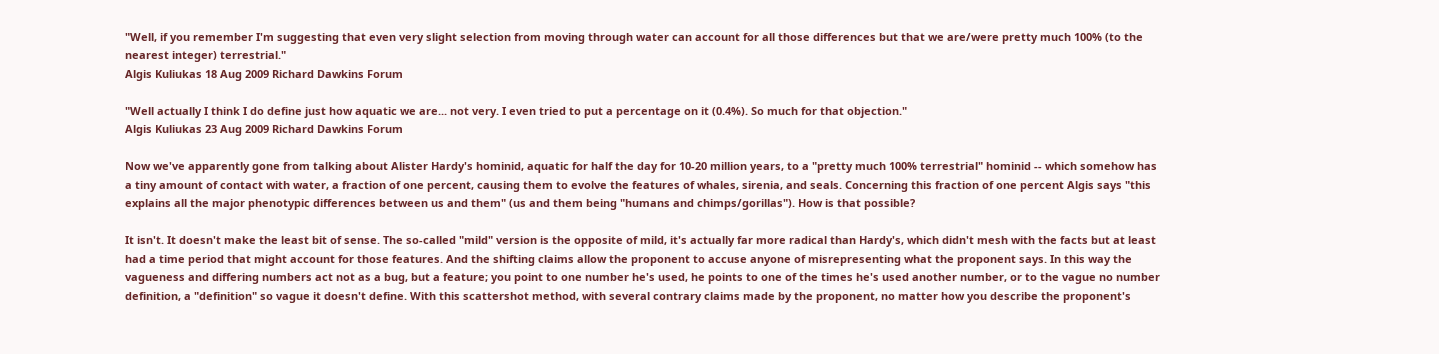"Well, if you remember I'm suggesting that even very slight selection from moving through water can account for all those differences but that we are/were pretty much 100% (to the nearest integer) terrestrial."
Algis Kuliukas 18 Aug 2009 Richard Dawkins Forum

"Well actually I think I do define just how aquatic we are... not very. I even tried to put a percentage on it (0.4%). So much for that objection."
Algis Kuliukas 23 Aug 2009 Richard Dawkins Forum

Now we've apparently gone from talking about Alister Hardy's hominid, aquatic for half the day for 10-20 million years, to a "pretty much 100% terrestrial" hominid -- which somehow has a tiny amount of contact with water, a fraction of one percent, causing them to evolve the features of whales, sirenia, and seals. Concerning this fraction of one percent Algis says "this explains all the major phenotypic differences between us and them" (us and them being "humans and chimps/gorillas"). How is that possible?

It isn't. It doesn't make the least bit of sense. The so-called "mild" version is the opposite of mild, it's actually far more radical than Hardy's, which didn't mesh with the facts but at least had a time period that might account for those features. And the shifting claims allow the proponent to accuse anyone of misrepresenting what the proponent says. In this way the vagueness and differing numbers act not as a bug, but a feature; you point to one number he's used, he points to one of the times he's used another number, or to the vague no number definition, a "definition" so vague it doesn't define. With this scattershot method, with several contrary claims made by the proponent, no matter how you describe the proponent's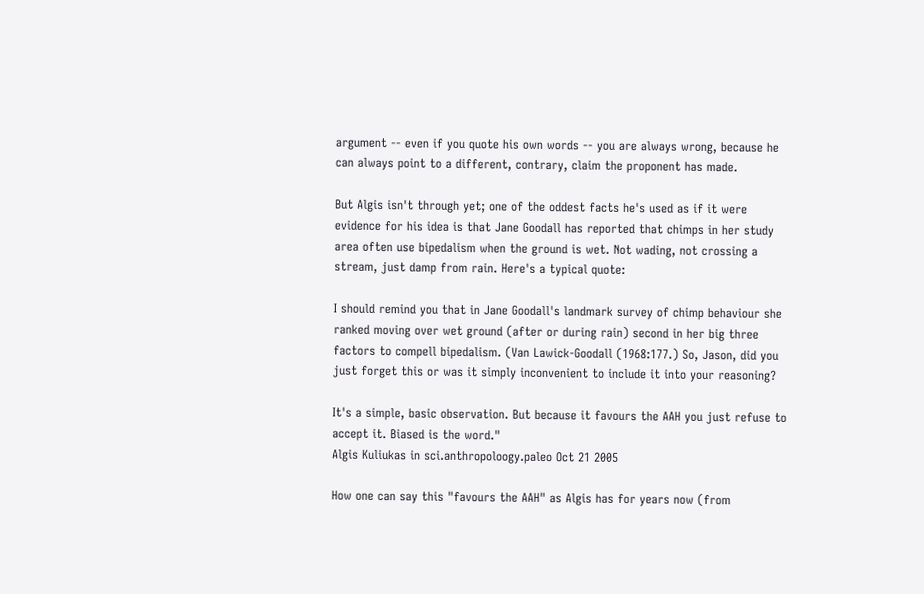argument -- even if you quote his own words -- you are always wrong, because he can always point to a different, contrary, claim the proponent has made.

But Algis isn't through yet; one of the oddest facts he's used as if it were evidence for his idea is that Jane Goodall has reported that chimps in her study area often use bipedalism when the ground is wet. Not wading, not crossing a stream, just damp from rain. Here's a typical quote:

I should remind you that in Jane Goodall's landmark survey of chimp behaviour she ranked moving over wet ground (after or during rain) second in her big three factors to compell bipedalism. (Van Lawick-Goodall (1968:177.) So, Jason, did you just forget this or was it simply inconvenient to include it into your reasoning?

It's a simple, basic observation. But because it favours the AAH you just refuse to accept it. Biased is the word."
Algis Kuliukas in sci.anthropoloogy.paleo Oct 21 2005

How one can say this "favours the AAH" as Algis has for years now (from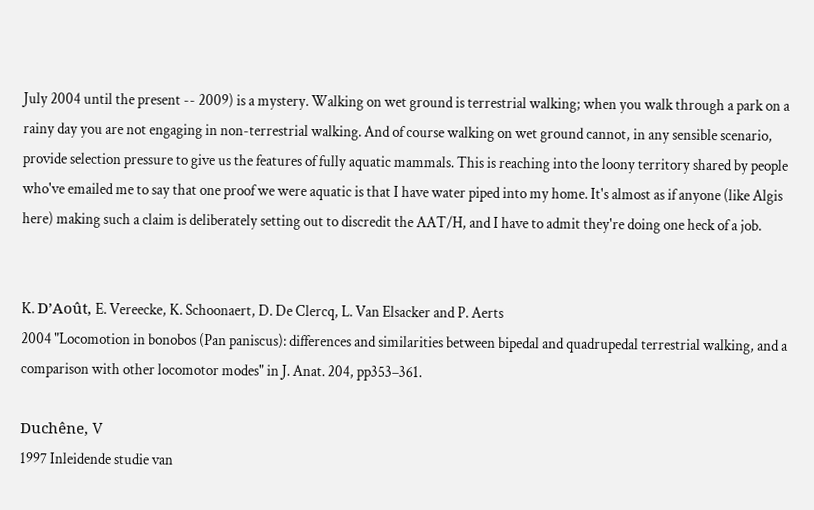July 2004 until the present -- 2009) is a mystery. Walking on wet ground is terrestrial walking; when you walk through a park on a rainy day you are not engaging in non-terrestrial walking. And of course walking on wet ground cannot, in any sensible scenario, provide selection pressure to give us the features of fully aquatic mammals. This is reaching into the loony territory shared by people who've emailed me to say that one proof we were aquatic is that I have water piped into my home. It's almost as if anyone (like Algis here) making such a claim is deliberately setting out to discredit the AAT/H, and I have to admit they're doing one heck of a job.


K. D’Août, E. Vereecke, K. Schoonaert, D. De Clercq, L. Van Elsacker and P. Aerts
2004 "Locomotion in bonobos (Pan paniscus): differences and similarities between bipedal and quadrupedal terrestrial walking, and a comparison with other locomotor modes" in J. Anat. 204, pp353–361.

Duchêne, V
1997 Inleidende studie van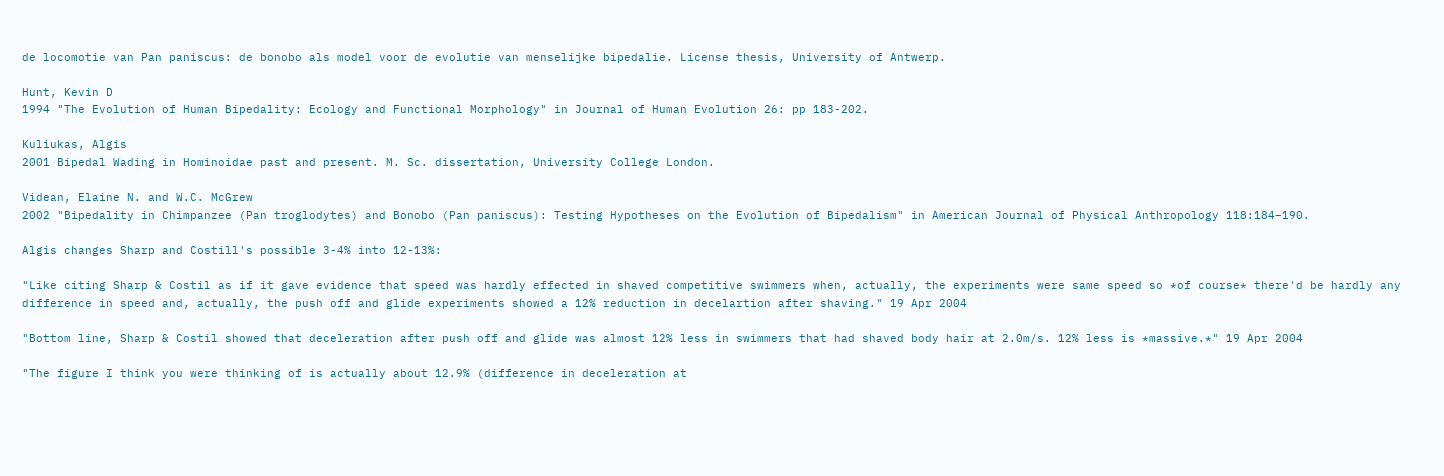de locomotie van Pan paniscus: de bonobo als model voor de evolutie van menselijke bipedalie. License thesis, University of Antwerp.

Hunt, Kevin D
1994 "The Evolution of Human Bipedality: Ecology and Functional Morphology" in Journal of Human Evolution 26: pp 183-202.

Kuliukas, Algis
2001 Bipedal Wading in Hominoidae past and present. M. Sc. dissertation, University College London.

Videan, Elaine N. and W.C. McGrew
2002 "Bipedality in Chimpanzee (Pan troglodytes) and Bonobo (Pan paniscus): Testing Hypotheses on the Evolution of Bipedalism" in American Journal of Physical Anthropology 118:184–190.

Algis changes Sharp and Costill's possible 3-4% into 12-13%:

"Like citing Sharp & Costil as if it gave evidence that speed was hardly effected in shaved competitive swimmers when, actually, the experiments were same speed so *of course* there'd be hardly any difference in speed and, actually, the push off and glide experiments showed a 12% reduction in decelartion after shaving." 19 Apr 2004

"Bottom line, Sharp & Costil showed that deceleration after push off and glide was almost 12% less in swimmers that had shaved body hair at 2.0m/s. 12% less is *massive.*" 19 Apr 2004

"The figure I think you were thinking of is actually about 12.9% (difference in deceleration at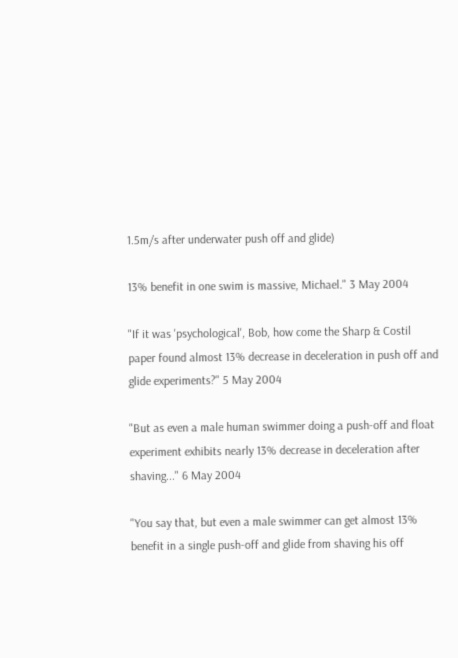1.5m/s after underwater push off and glide)

13% benefit in one swim is massive, Michael." 3 May 2004

"If it was 'psychological', Bob, how come the Sharp & Costil paper found almost 13% decrease in deceleration in push off and glide experiments?" 5 May 2004

"But as even a male human swimmer doing a push-off and float experiment exhibits nearly 13% decrease in deceleration after shaving..." 6 May 2004

"You say that, but even a male swimmer can get almost 13% benefit in a single push-off and glide from shaving his off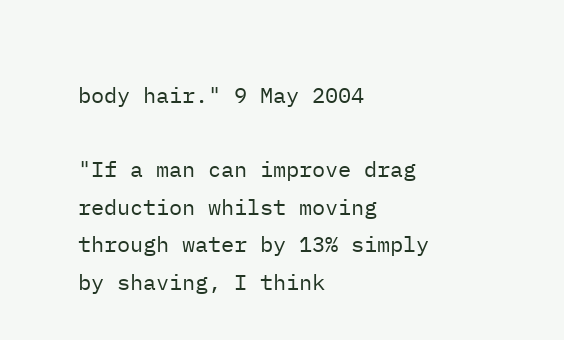body hair." 9 May 2004

"If a man can improve drag reduction whilst moving through water by 13% simply by shaving, I think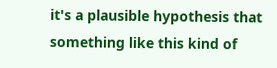it's a plausible hypothesis that something like this kind of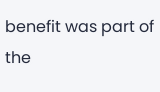benefit was part of the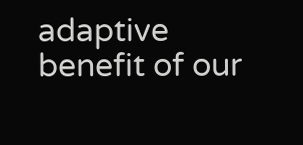adaptive benefit of our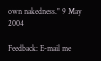own nakedness." 9 May 2004

Feedback: E-mail me